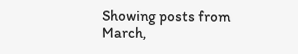Showing posts from March,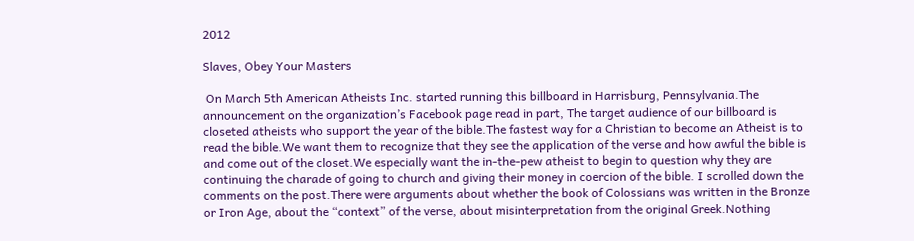2012

Slaves, Obey Your Masters

 On March 5th American Atheists Inc. started running this billboard in Harrisburg, Pennsylvania.The announcement on the organization’s Facebook page read in part, The target audience of our billboard is closeted atheists who support the year of the bible.The fastest way for a Christian to become an Atheist is to read the bible.We want them to recognize that they see the application of the verse and how awful the bible is and come out of the closet.We especially want the in-the-pew atheist to begin to question why they are continuing the charade of going to church and giving their money in coercion of the bible. I scrolled down the comments on the post.There were arguments about whether the book of Colossians was written in the Bronze or Iron Age, about the “context” of the verse, about misinterpretation from the original Greek.Nothing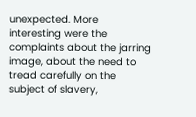unexpected. More interesting were the complaints about the jarring image, about the need to tread carefully on the subject of slavery,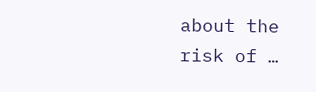about the risk of …